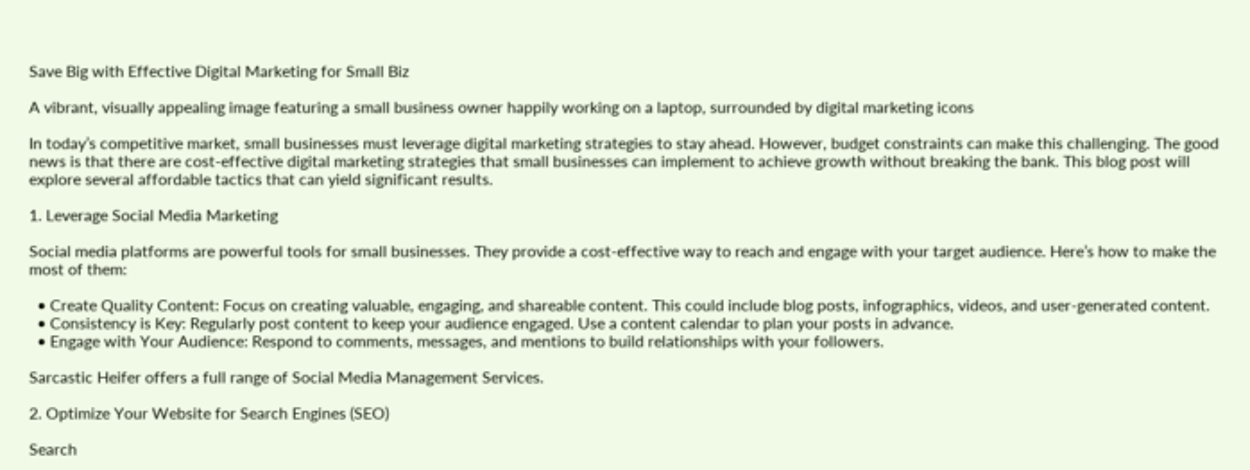Save Big with Effective Digital Marketing for Small Biz

A vibrant, visually appealing image featuring a small business owner happily working on a laptop, surrounded by digital marketing icons

In today’s competitive market, small businesses must leverage digital marketing strategies to stay ahead. However, budget constraints can make this challenging. The good news is that there are cost-effective digital marketing strategies that small businesses can implement to achieve growth without breaking the bank. This blog post will explore several affordable tactics that can yield significant results.

1. Leverage Social Media Marketing

Social media platforms are powerful tools for small businesses. They provide a cost-effective way to reach and engage with your target audience. Here’s how to make the most of them:

  • Create Quality Content: Focus on creating valuable, engaging, and shareable content. This could include blog posts, infographics, videos, and user-generated content.
  • Consistency is Key: Regularly post content to keep your audience engaged. Use a content calendar to plan your posts in advance.
  • Engage with Your Audience: Respond to comments, messages, and mentions to build relationships with your followers.

Sarcastic Heifer offers a full range of Social Media Management Services.

2. Optimize Your Website for Search Engines (SEO)

Search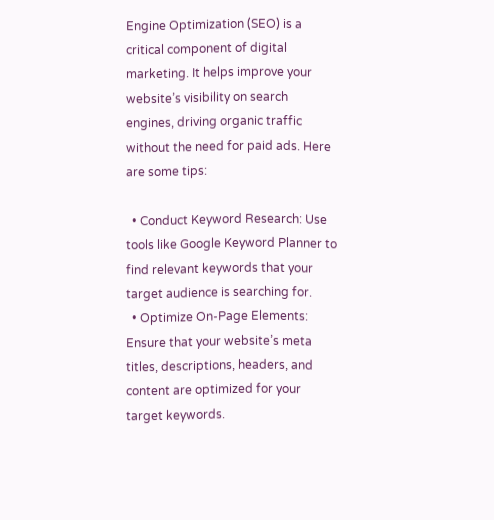Engine Optimization (SEO) is a critical component of digital marketing. It helps improve your website’s visibility on search engines, driving organic traffic without the need for paid ads. Here are some tips:

  • Conduct Keyword Research: Use tools like Google Keyword Planner to find relevant keywords that your target audience is searching for.
  • Optimize On-Page Elements: Ensure that your website’s meta titles, descriptions, headers, and content are optimized for your target keywords.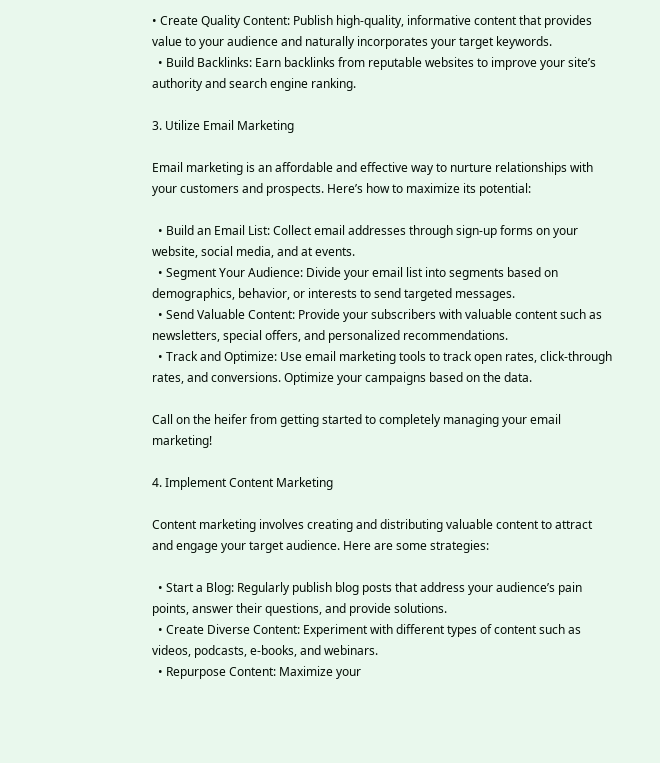• Create Quality Content: Publish high-quality, informative content that provides value to your audience and naturally incorporates your target keywords.
  • Build Backlinks: Earn backlinks from reputable websites to improve your site’s authority and search engine ranking.

3. Utilize Email Marketing

Email marketing is an affordable and effective way to nurture relationships with your customers and prospects. Here’s how to maximize its potential:

  • Build an Email List: Collect email addresses through sign-up forms on your website, social media, and at events.
  • Segment Your Audience: Divide your email list into segments based on demographics, behavior, or interests to send targeted messages.
  • Send Valuable Content: Provide your subscribers with valuable content such as newsletters, special offers, and personalized recommendations.
  • Track and Optimize: Use email marketing tools to track open rates, click-through rates, and conversions. Optimize your campaigns based on the data.

Call on the heifer from getting started to completely managing your email marketing!

4. Implement Content Marketing

Content marketing involves creating and distributing valuable content to attract and engage your target audience. Here are some strategies:

  • Start a Blog: Regularly publish blog posts that address your audience’s pain points, answer their questions, and provide solutions.
  • Create Diverse Content: Experiment with different types of content such as videos, podcasts, e-books, and webinars.
  • Repurpose Content: Maximize your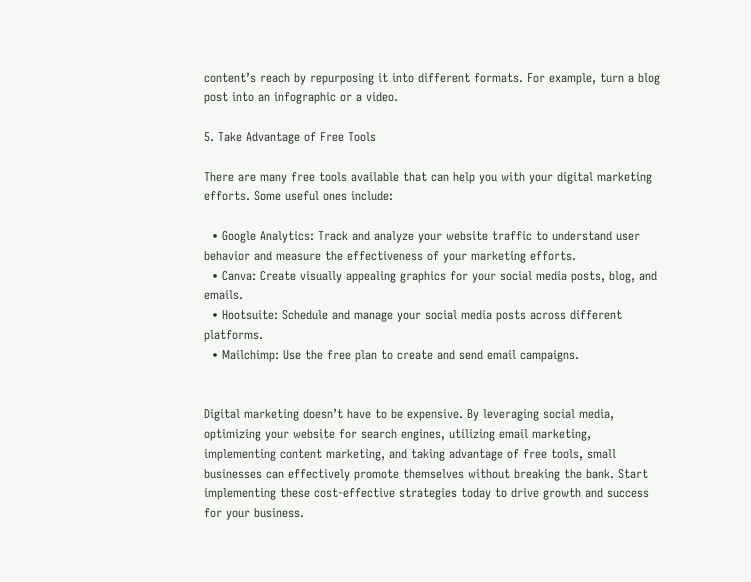content’s reach by repurposing it into different formats. For example, turn a blog post into an infographic or a video.

5. Take Advantage of Free Tools

There are many free tools available that can help you with your digital marketing efforts. Some useful ones include:

  • Google Analytics: Track and analyze your website traffic to understand user behavior and measure the effectiveness of your marketing efforts.
  • Canva: Create visually appealing graphics for your social media posts, blog, and emails.
  • Hootsuite: Schedule and manage your social media posts across different platforms.
  • Mailchimp: Use the free plan to create and send email campaigns.


Digital marketing doesn’t have to be expensive. By leveraging social media, optimizing your website for search engines, utilizing email marketing, implementing content marketing, and taking advantage of free tools, small businesses can effectively promote themselves without breaking the bank. Start implementing these cost-effective strategies today to drive growth and success for your business.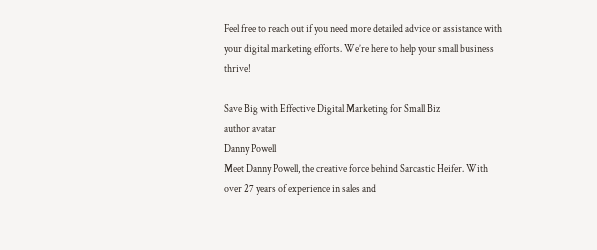Feel free to reach out if you need more detailed advice or assistance with your digital marketing efforts. We’re here to help your small business thrive!

Save Big with Effective Digital Marketing for Small Biz
author avatar
Danny Powell
Meet Danny Powell, the creative force behind Sarcastic Heifer. With over 27 years of experience in sales and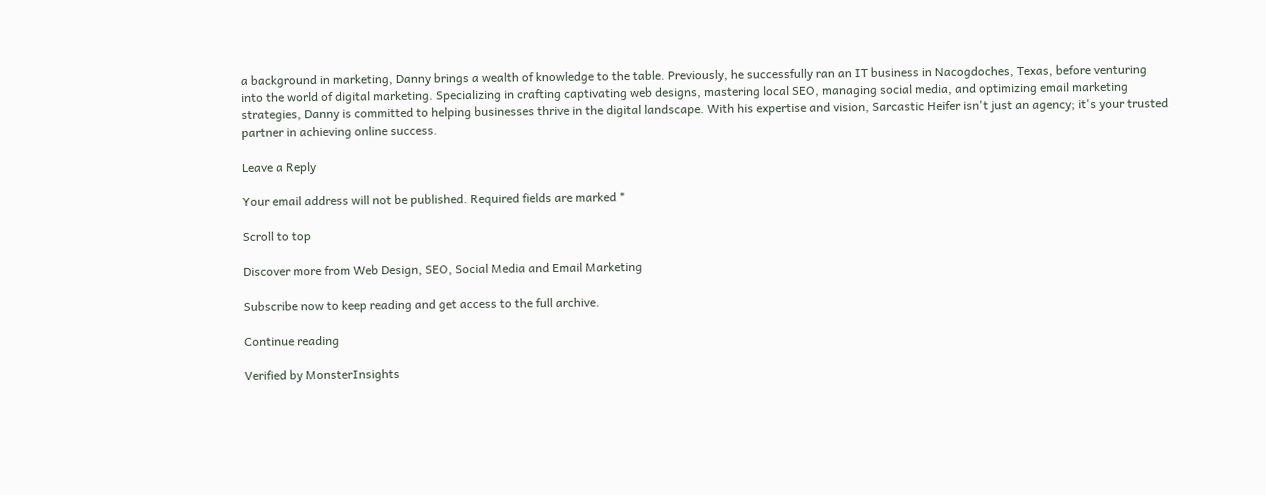a background in marketing, Danny brings a wealth of knowledge to the table. Previously, he successfully ran an IT business in Nacogdoches, Texas, before venturing into the world of digital marketing. Specializing in crafting captivating web designs, mastering local SEO, managing social media, and optimizing email marketing strategies, Danny is committed to helping businesses thrive in the digital landscape. With his expertise and vision, Sarcastic Heifer isn't just an agency; it's your trusted partner in achieving online success.

Leave a Reply

Your email address will not be published. Required fields are marked *

Scroll to top

Discover more from Web Design, SEO, Social Media and Email Marketing

Subscribe now to keep reading and get access to the full archive.

Continue reading

Verified by MonsterInsights